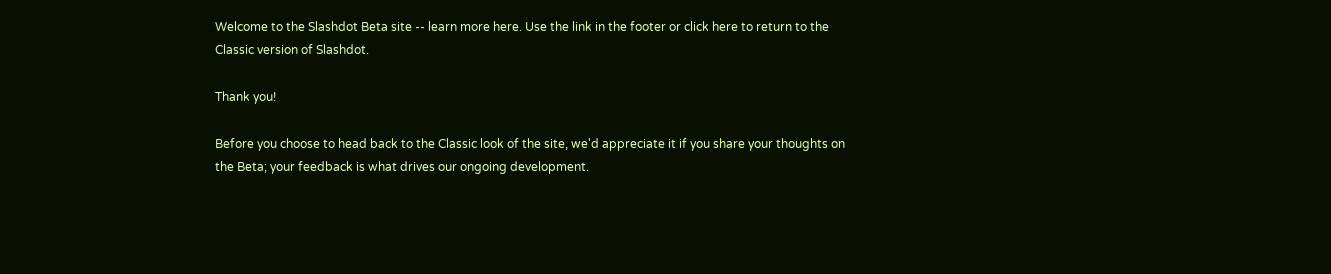Welcome to the Slashdot Beta site -- learn more here. Use the link in the footer or click here to return to the Classic version of Slashdot.

Thank you!

Before you choose to head back to the Classic look of the site, we'd appreciate it if you share your thoughts on the Beta; your feedback is what drives our ongoing development.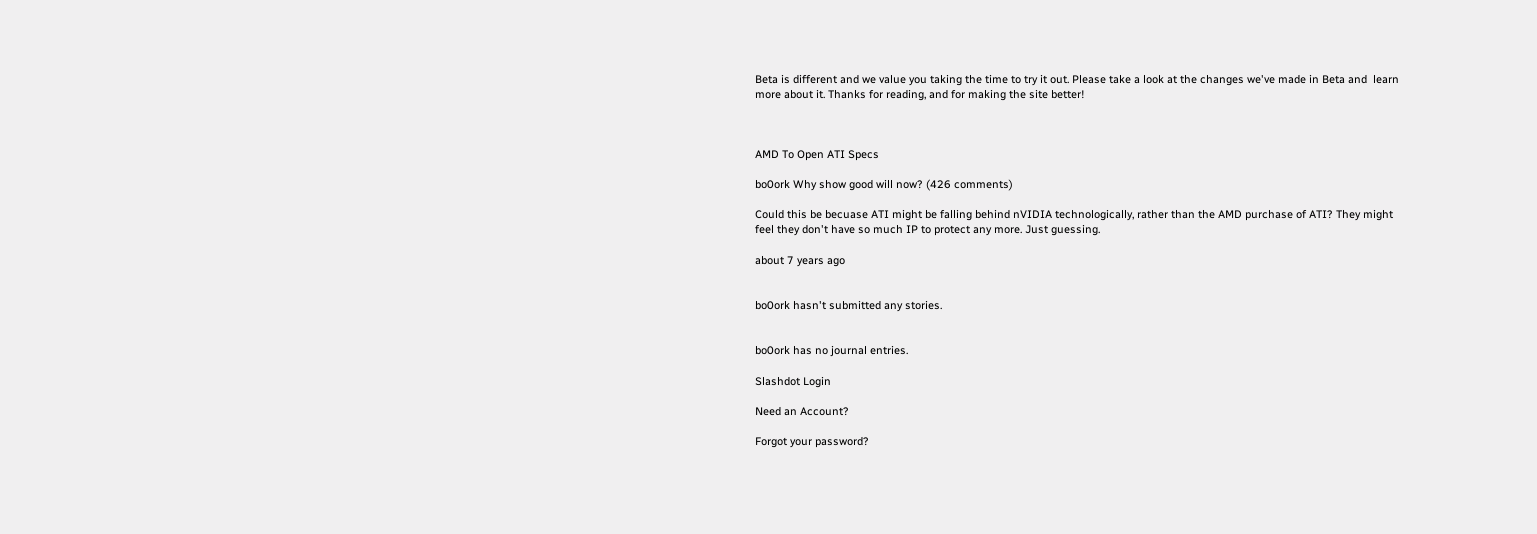Beta is different and we value you taking the time to try it out. Please take a look at the changes we've made in Beta and  learn more about it. Thanks for reading, and for making the site better!



AMD To Open ATI Specs

bo0ork Why show good will now? (426 comments)

Could this be becuase ATI might be falling behind nVIDIA technologically, rather than the AMD purchase of ATI? They might feel they don't have so much IP to protect any more. Just guessing.

about 7 years ago


bo0ork hasn't submitted any stories.


bo0ork has no journal entries.

Slashdot Login

Need an Account?

Forgot your password?